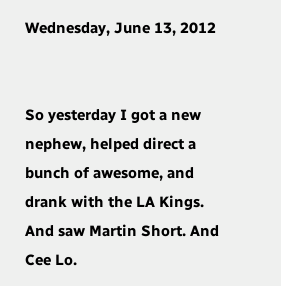Wednesday, June 13, 2012


So yesterday I got a new nephew, helped direct a bunch of awesome, and drank with the LA Kings. And saw Martin Short. And Cee Lo.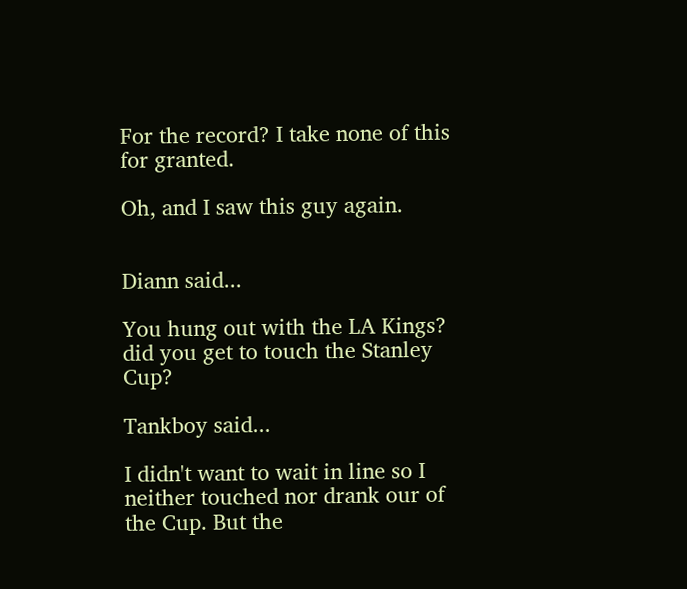For the record? I take none of this for granted.

Oh, and I saw this guy again.


Diann said...

You hung out with the LA Kings? did you get to touch the Stanley Cup?

Tankboy said...

I didn't want to wait in line so I neither touched nor drank our of the Cup. But the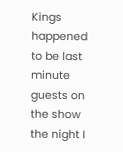Kings happened to be last minute guests on the show the night I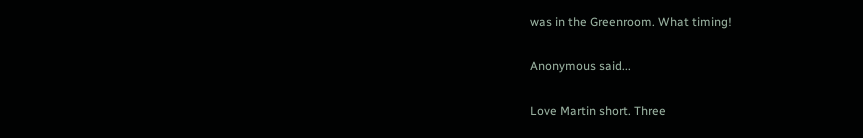was in the Greenroom. What timing!

Anonymous said...

Love Martin short. Three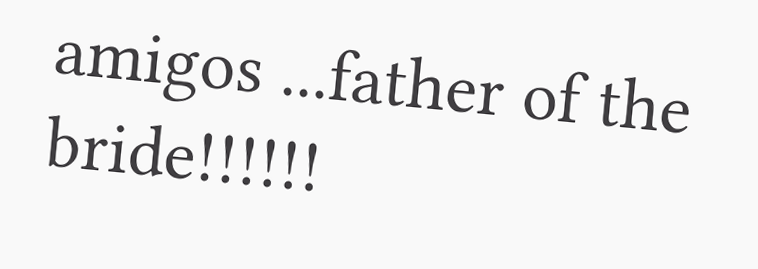amigos ...father of the bride!!!!!!